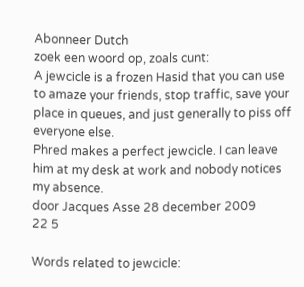Abonneer Dutch
zoek een woord op, zoals cunt:
A jewcicle is a frozen Hasid that you can use to amaze your friends, stop traffic, save your place in queues, and just generally to piss off everyone else.
Phred makes a perfect jewcicle. I can leave him at my desk at work and nobody notices my absence.
door Jacques Asse 28 december 2009
22 5

Words related to jewcicle: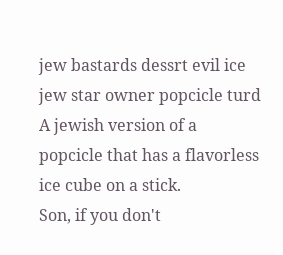jew bastards dessrt evil ice jew star owner popcicle turd
A jewish version of a popcicle that has a flavorless ice cube on a stick.
Son, if you don't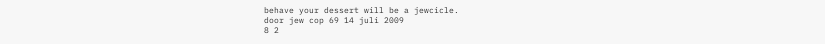behave your dessert will be a jewcicle.
door jew cop 69 14 juli 2009
8 2